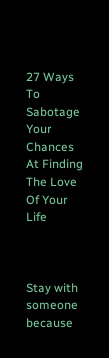27 Ways To Sabotage Your Chances At Finding The Love Of Your Life



Stay with someone because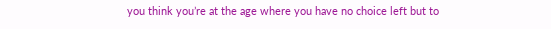you think you’re at the age where you have no choice left but to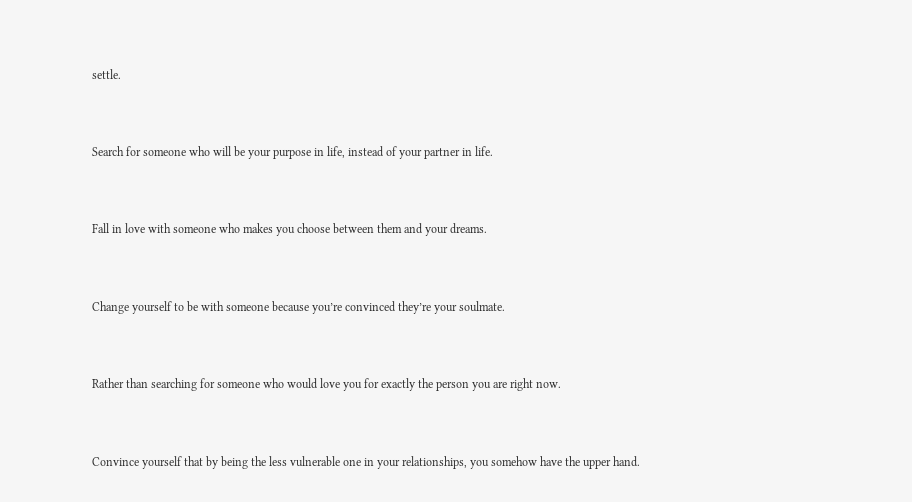settle.


Search for someone who will be your purpose in life, instead of your partner in life.


Fall in love with someone who makes you choose between them and your dreams.


Change yourself to be with someone because you’re convinced they’re your soulmate.


Rather than searching for someone who would love you for exactly the person you are right now.


Convince yourself that by being the less vulnerable one in your relationships, you somehow have the upper hand.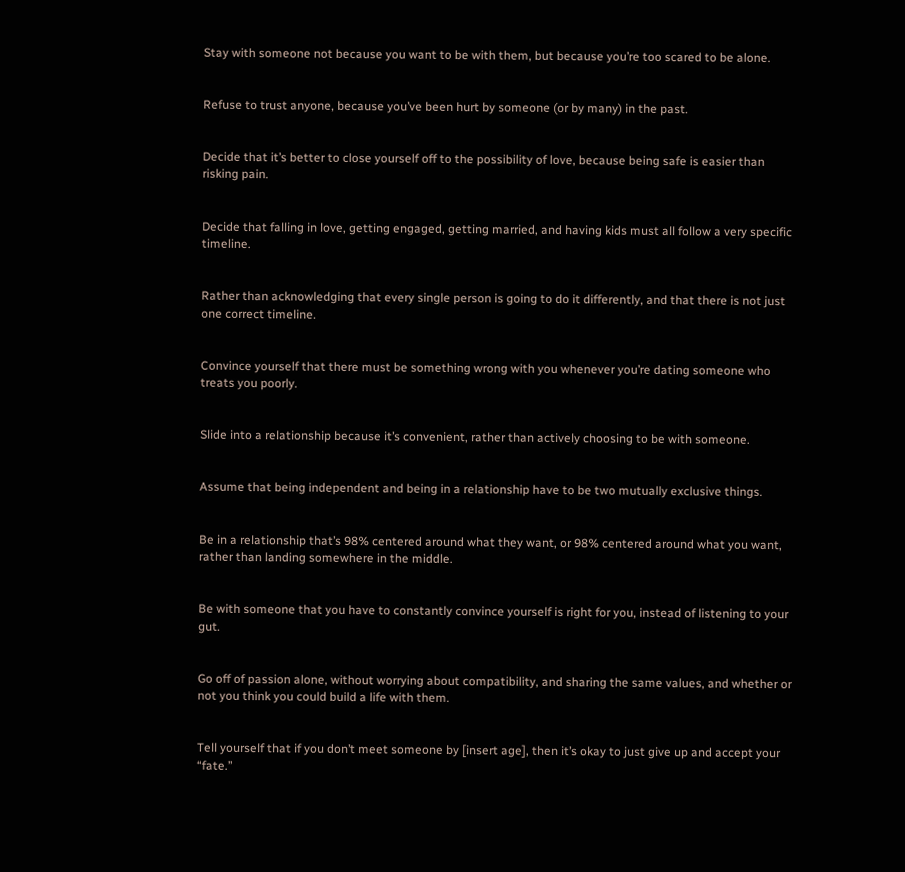Stay with someone not because you want to be with them, but because you’re too scared to be alone.


Refuse to trust anyone, because you’ve been hurt by someone (or by many) in the past.


Decide that it’s better to close yourself off to the possibility of love, because being safe is easier than risking pain.


Decide that falling in love, getting engaged, getting married, and having kids must all follow a very specific timeline.


Rather than acknowledging that every single person is going to do it differently, and that there is not just one correct timeline.


Convince yourself that there must be something wrong with you whenever you’re dating someone who treats you poorly.


Slide into a relationship because it’s convenient, rather than actively choosing to be with someone.


Assume that being independent and being in a relationship have to be two mutually exclusive things.


Be in a relationship that’s 98% centered around what they want, or 98% centered around what you want, rather than landing somewhere in the middle.


Be with someone that you have to constantly convince yourself is right for you, instead of listening to your gut.


Go off of passion alone, without worrying about compatibility, and sharing the same values, and whether or not you think you could build a life with them.


Tell yourself that if you don’t meet someone by [insert age], then it’s okay to just give up and accept your “fate.”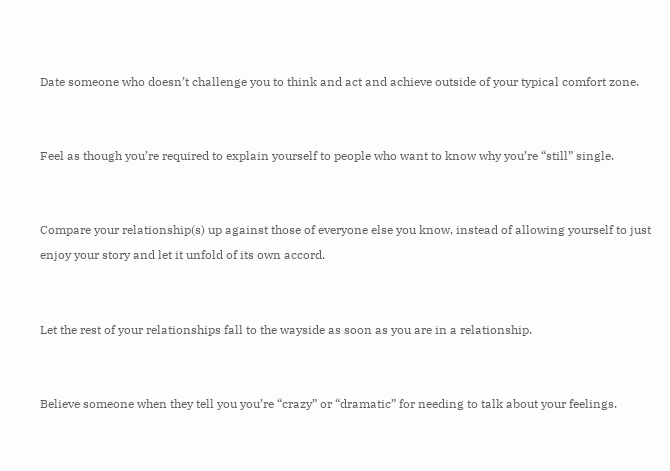Date someone who doesn’t challenge you to think and act and achieve outside of your typical comfort zone.


Feel as though you’re required to explain yourself to people who want to know why you’re “still” single.


Compare your relationship(s) up against those of everyone else you know, instead of allowing yourself to just enjoy your story and let it unfold of its own accord.


Let the rest of your relationships fall to the wayside as soon as you are in a relationship.


Believe someone when they tell you you’re “crazy” or “dramatic” for needing to talk about your feelings.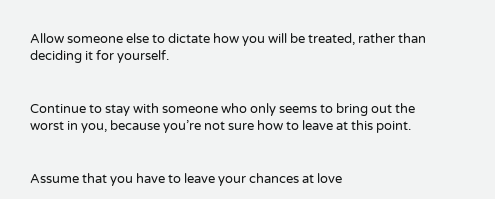Allow someone else to dictate how you will be treated, rather than deciding it for yourself.


Continue to stay with someone who only seems to bring out the worst in you, because you’re not sure how to leave at this point.


Assume that you have to leave your chances at love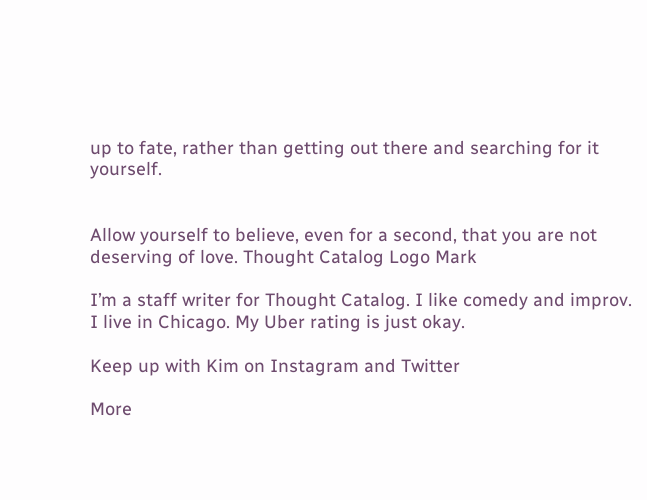up to fate, rather than getting out there and searching for it yourself.


Allow yourself to believe, even for a second, that you are not deserving of love. Thought Catalog Logo Mark

I’m a staff writer for Thought Catalog. I like comedy and improv. I live in Chicago. My Uber rating is just okay.

Keep up with Kim on Instagram and Twitter

More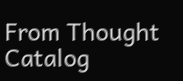From Thought Catalog